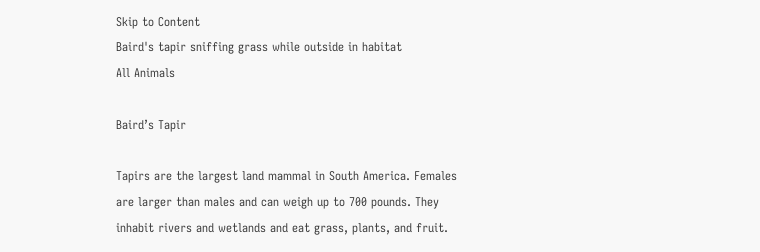Skip to Content
Baird's tapir sniffing grass while outside in habitat
All Animals

Baird’s Tapir

Tapirs are the largest land mammal in South America. Females are larger than males and can weigh up to 700 pounds. They inhabit rivers and wetlands and eat grass, plants, and fruit.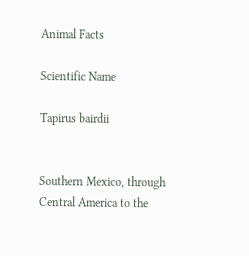Animal Facts

Scientific Name

Tapirus bairdii


Southern Mexico, through Central America to the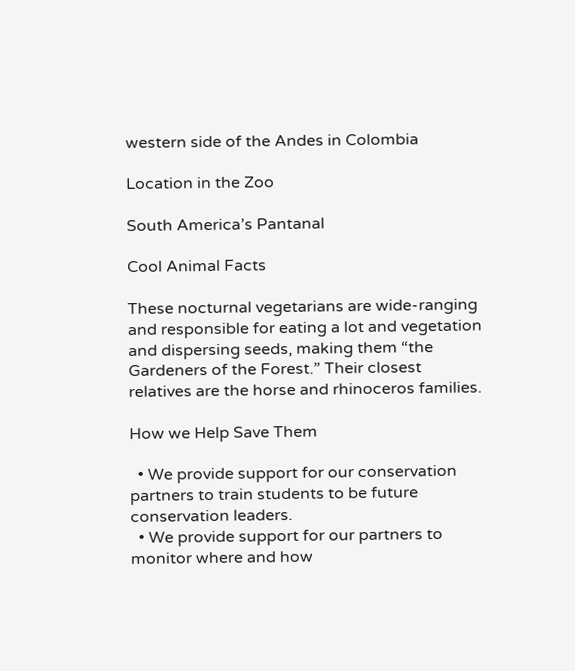western side of the Andes in Colombia

Location in the Zoo

South America’s Pantanal

Cool Animal Facts

These nocturnal vegetarians are wide-ranging and responsible for eating a lot and vegetation and dispersing seeds, making them “the Gardeners of the Forest.” Their closest relatives are the horse and rhinoceros families.

How we Help Save Them

  • We provide support for our conservation partners to train students to be future conservation leaders.
  • We provide support for our partners to monitor where and how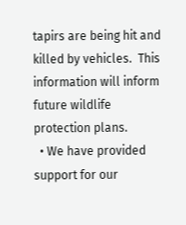tapirs are being hit and killed by vehicles.  This information will inform future wildlife protection plans.
  • We have provided support for our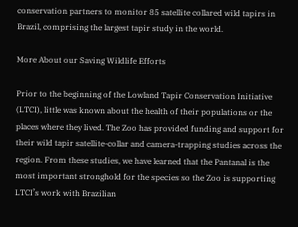conservation partners to monitor 85 satellite collared wild tapirs in Brazil, comprising the largest tapir study in the world.

More About our Saving Wildlife Efforts

Prior to the beginning of the Lowland Tapir Conservation Initiative (LTCI), little was known about the health of their populations or the places where they lived. The Zoo has provided funding and support for their wild tapir satellite-collar and camera-trapping studies across the region. From these studies, we have learned that the Pantanal is the most important stronghold for the species so the Zoo is supporting LTCI’s work with Brazilian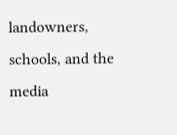landowners, schools, and the media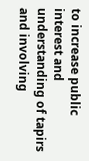to increase public interest and understanding of tapirs and involving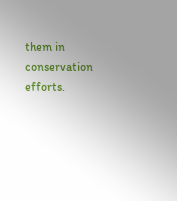them in conservation efforts.